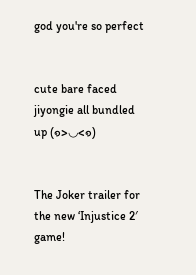god you're so perfect


cute bare faced jiyongie all bundled up (๑>◡<๑)


The Joker trailer for the new ‘Injustice 2′ game!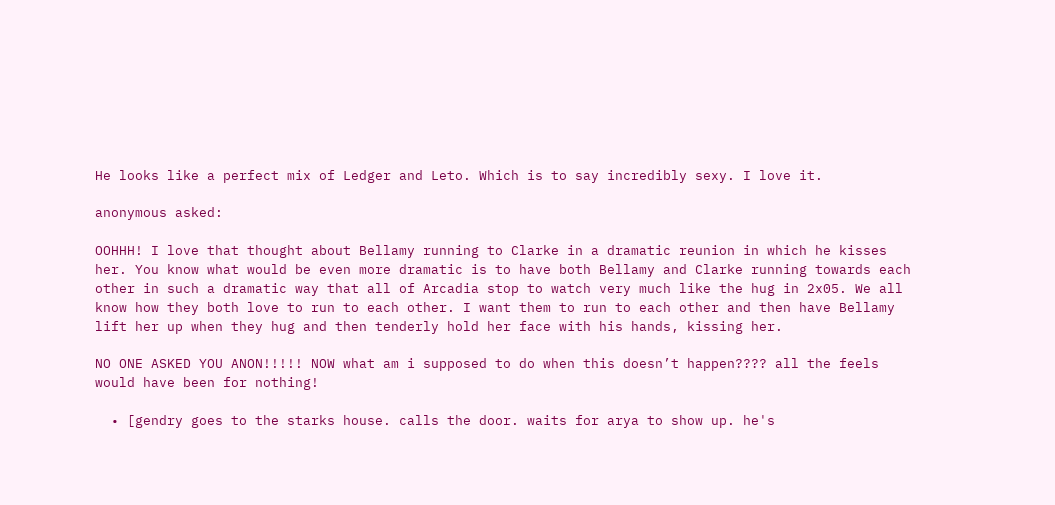He looks like a perfect mix of Ledger and Leto. Which is to say incredibly sexy. I love it.

anonymous asked:

OOHHH! I love that thought about Bellamy running to Clarke in a dramatic reunion in which he kisses her. You know what would be even more dramatic is to have both Bellamy and Clarke running towards each other in such a dramatic way that all of Arcadia stop to watch very much like the hug in 2x05. We all know how they both love to run to each other. I want them to run to each other and then have Bellamy lift her up when they hug and then tenderly hold her face with his hands, kissing her.

NO ONE ASKED YOU ANON!!!!! NOW what am i supposed to do when this doesn’t happen???? all the feels would have been for nothing!

  • [gendry goes to the starks house. calls the door. waits for arya to show up. he's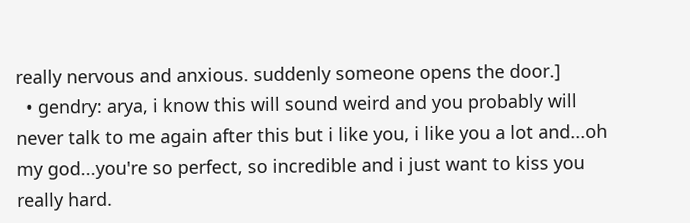really nervous and anxious. suddenly someone opens the door.]
  • gendry: arya, i know this will sound weird and you probably will never talk to me again after this but i like you, i like you a lot and...oh my god...you're so perfect, so incredible and i just want to kiss you really hard.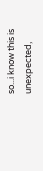so...i know this is unexpected,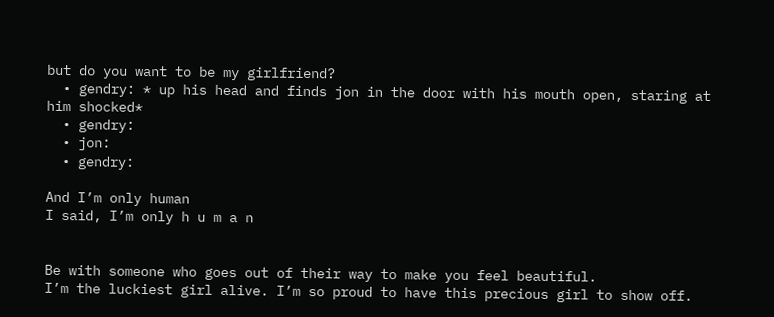but do you want to be my girlfriend?
  • gendry: * up his head and finds jon in the door with his mouth open, staring at him shocked*
  • gendry:
  • jon:
  • gendry:

And I’m only human
I said, I’m only h u m a n


Be with someone who goes out of their way to make you feel beautiful.
I’m the luckiest girl alive. I’m so proud to have this precious girl to show off.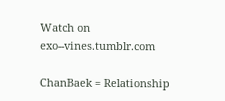Watch on exo--vines.tumblr.com

ChanBaek = Relationship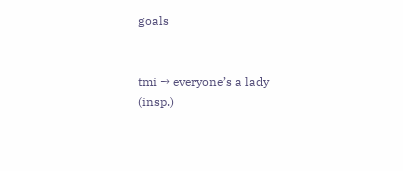goals


tmi → everyone’s a lady (insp.)